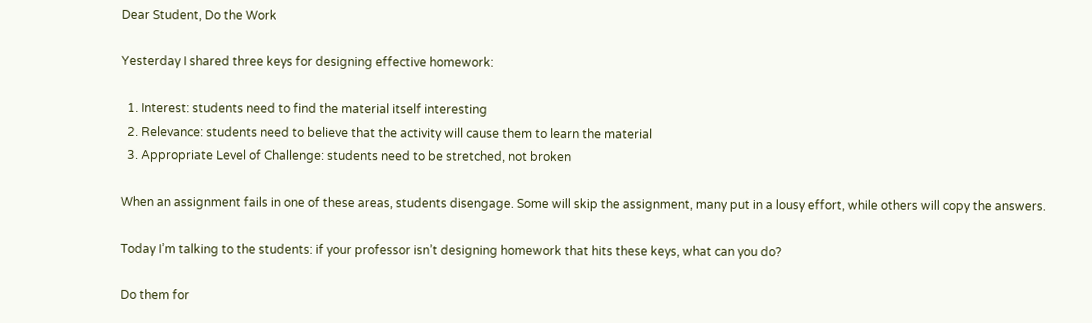Dear Student, Do the Work

Yesterday I shared three keys for designing effective homework:

  1. Interest: students need to find the material itself interesting
  2. Relevance: students need to believe that the activity will cause them to learn the material
  3. Appropriate Level of Challenge: students need to be stretched, not broken

When an assignment fails in one of these areas, students disengage. Some will skip the assignment, many put in a lousy effort, while others will copy the answers.

Today I’m talking to the students: if your professor isn’t designing homework that hits these keys, what can you do?

Do them for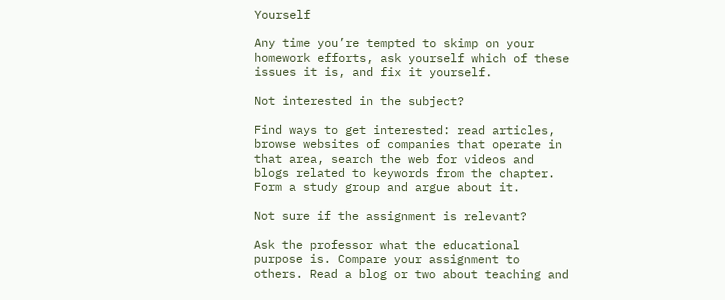Yourself

Any time you’re tempted to skimp on your homework efforts, ask yourself which of these issues it is, and fix it yourself.

Not interested in the subject?

Find ways to get interested: read articles, browse websites of companies that operate in that area, search the web for videos and blogs related to keywords from the chapter. Form a study group and argue about it.

Not sure if the assignment is relevant?

Ask the professor what the educational purpose is. Compare your assignment to others. Read a blog or two about teaching and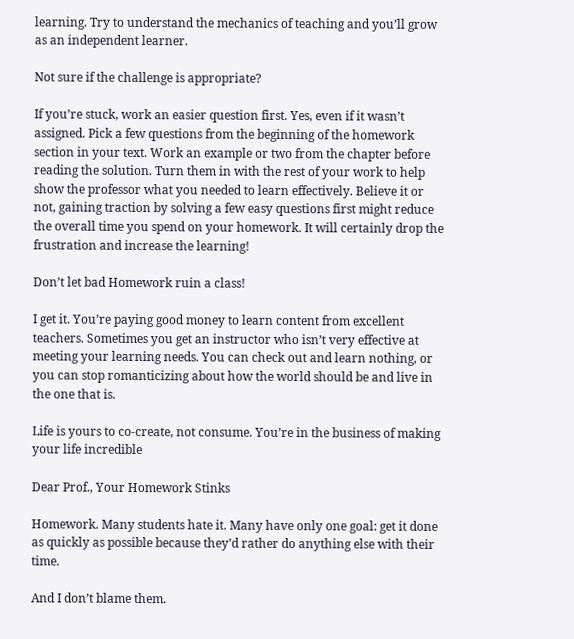learning. Try to understand the mechanics of teaching and you’ll grow as an independent learner.

Not sure if the challenge is appropriate?

If you’re stuck, work an easier question first. Yes, even if it wasn’t assigned. Pick a few questions from the beginning of the homework section in your text. Work an example or two from the chapter before reading the solution. Turn them in with the rest of your work to help show the professor what you needed to learn effectively. Believe it or not, gaining traction by solving a few easy questions first might reduce the overall time you spend on your homework. It will certainly drop the frustration and increase the learning!

Don’t let bad Homework ruin a class!

I get it. You’re paying good money to learn content from excellent teachers. Sometimes you get an instructor who isn’t very effective at meeting your learning needs. You can check out and learn nothing, or you can stop romanticizing about how the world should be and live in the one that is.

Life is yours to co-create, not consume. You’re in the business of making your life incredible

Dear Prof., Your Homework Stinks

Homework. Many students hate it. Many have only one goal: get it done as quickly as possible because they’d rather do anything else with their time.

And I don’t blame them.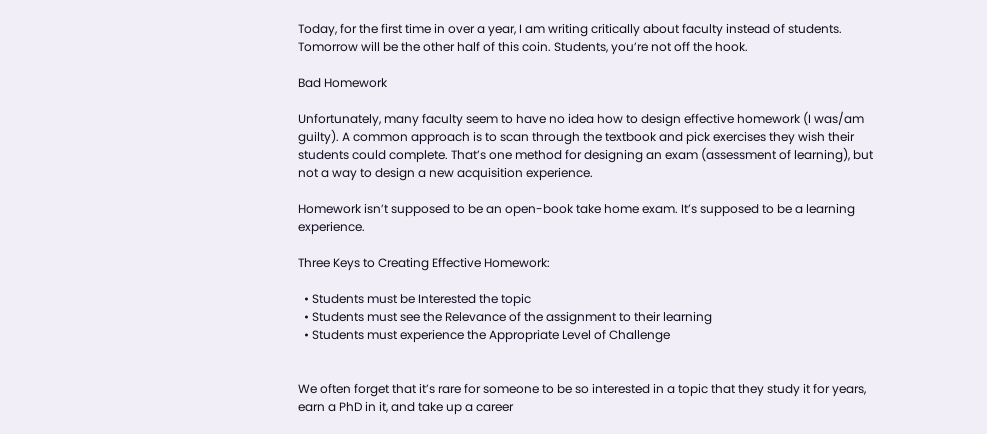Today, for the first time in over a year, I am writing critically about faculty instead of students. Tomorrow will be the other half of this coin. Students, you’re not off the hook.

Bad Homework

Unfortunately, many faculty seem to have no idea how to design effective homework (I was/am guilty). A common approach is to scan through the textbook and pick exercises they wish their students could complete. That’s one method for designing an exam (assessment of learning), but not a way to design a new acquisition experience.

Homework isn’t supposed to be an open-book take home exam. It’s supposed to be a learning experience.

Three Keys to Creating Effective Homework:

  • Students must be Interested the topic
  • Students must see the Relevance of the assignment to their learning
  • Students must experience the Appropriate Level of Challenge


We often forget that it’s rare for someone to be so interested in a topic that they study it for years, earn a PhD in it, and take up a career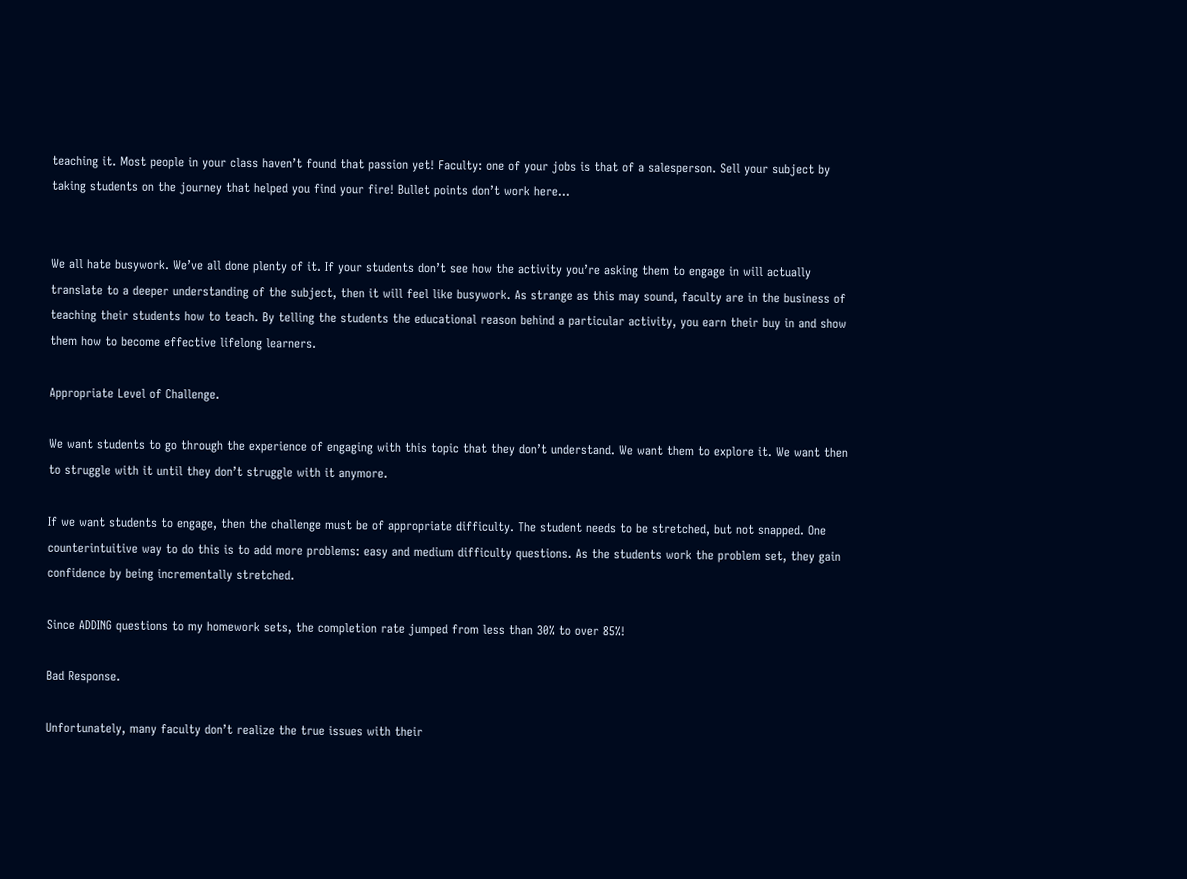teaching it. Most people in your class haven’t found that passion yet! Faculty: one of your jobs is that of a salesperson. Sell your subject by taking students on the journey that helped you find your fire! Bullet points don’t work here…


We all hate busywork. We’ve all done plenty of it. If your students don’t see how the activity you’re asking them to engage in will actually translate to a deeper understanding of the subject, then it will feel like busywork. As strange as this may sound, faculty are in the business of teaching their students how to teach. By telling the students the educational reason behind a particular activity, you earn their buy in and show them how to become effective lifelong learners.

Appropriate Level of Challenge.

We want students to go through the experience of engaging with this topic that they don’t understand. We want them to explore it. We want then to struggle with it until they don’t struggle with it anymore.

If we want students to engage, then the challenge must be of appropriate difficulty. The student needs to be stretched, but not snapped. One counterintuitive way to do this is to add more problems: easy and medium difficulty questions. As the students work the problem set, they gain confidence by being incrementally stretched.

Since ADDING questions to my homework sets, the completion rate jumped from less than 30% to over 85%!

Bad Response.

Unfortunately, many faculty don’t realize the true issues with their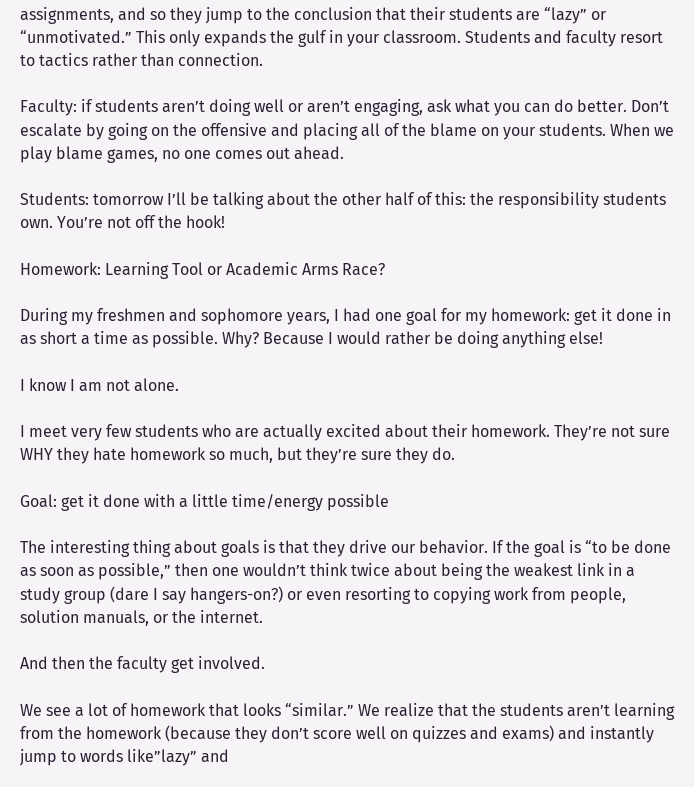assignments, and so they jump to the conclusion that their students are “lazy” or “unmotivated.” This only expands the gulf in your classroom. Students and faculty resort to tactics rather than connection.

Faculty: if students aren’t doing well or aren’t engaging, ask what you can do better. Don’t escalate by going on the offensive and placing all of the blame on your students. When we play blame games, no one comes out ahead.

Students: tomorrow I’ll be talking about the other half of this: the responsibility students own. You’re not off the hook!

Homework: Learning Tool or Academic Arms Race?

During my freshmen and sophomore years, I had one goal for my homework: get it done in as short a time as possible. Why? Because I would rather be doing anything else!

I know I am not alone.

I meet very few students who are actually excited about their homework. They’re not sure WHY they hate homework so much, but they’re sure they do.

Goal: get it done with a little time/energy possible

The interesting thing about goals is that they drive our behavior. If the goal is “to be done as soon as possible,” then one wouldn’t think twice about being the weakest link in a study group (dare I say hangers-on?) or even resorting to copying work from people, solution manuals, or the internet.

And then the faculty get involved.

We see a lot of homework that looks “similar.” We realize that the students aren’t learning from the homework (because they don’t score well on quizzes and exams) and instantly jump to words like”lazy” and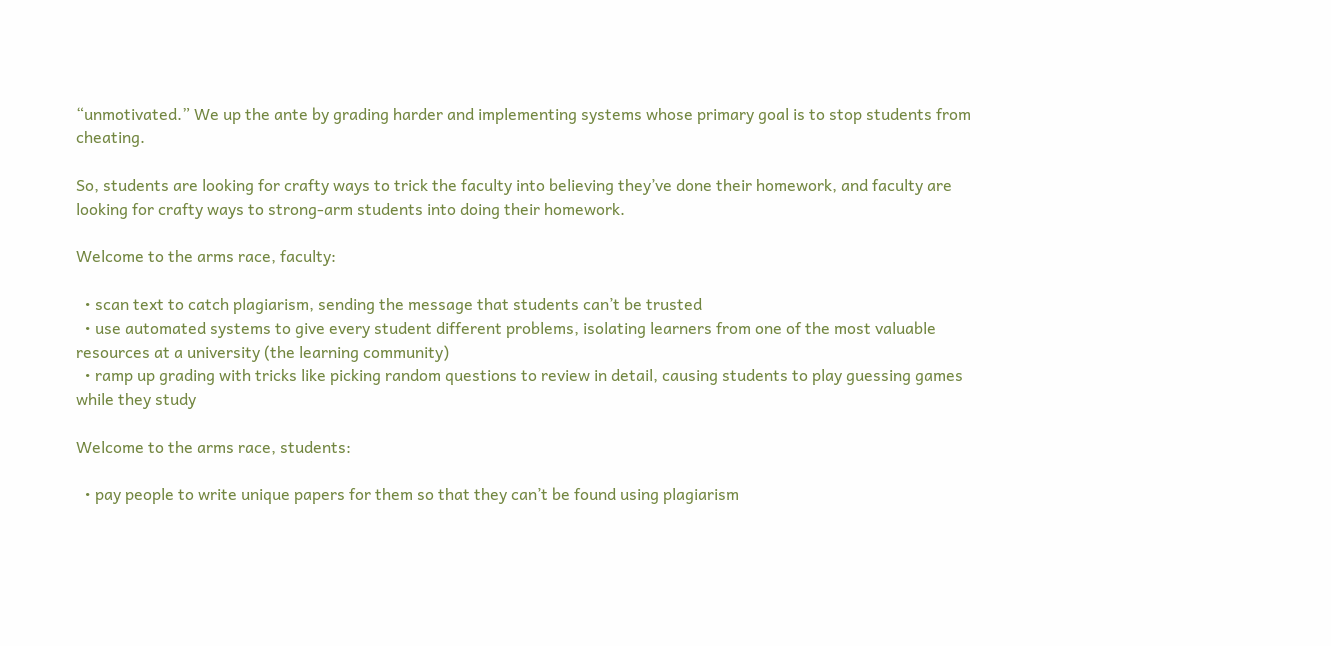“unmotivated.” We up the ante by grading harder and implementing systems whose primary goal is to stop students from cheating.

So, students are looking for crafty ways to trick the faculty into believing they’ve done their homework, and faculty are looking for crafty ways to strong-arm students into doing their homework.

Welcome to the arms race, faculty:

  • scan text to catch plagiarism, sending the message that students can’t be trusted
  • use automated systems to give every student different problems, isolating learners from one of the most valuable resources at a university (the learning community)
  • ramp up grading with tricks like picking random questions to review in detail, causing students to play guessing games while they study

Welcome to the arms race, students:

  • pay people to write unique papers for them so that they can’t be found using plagiarism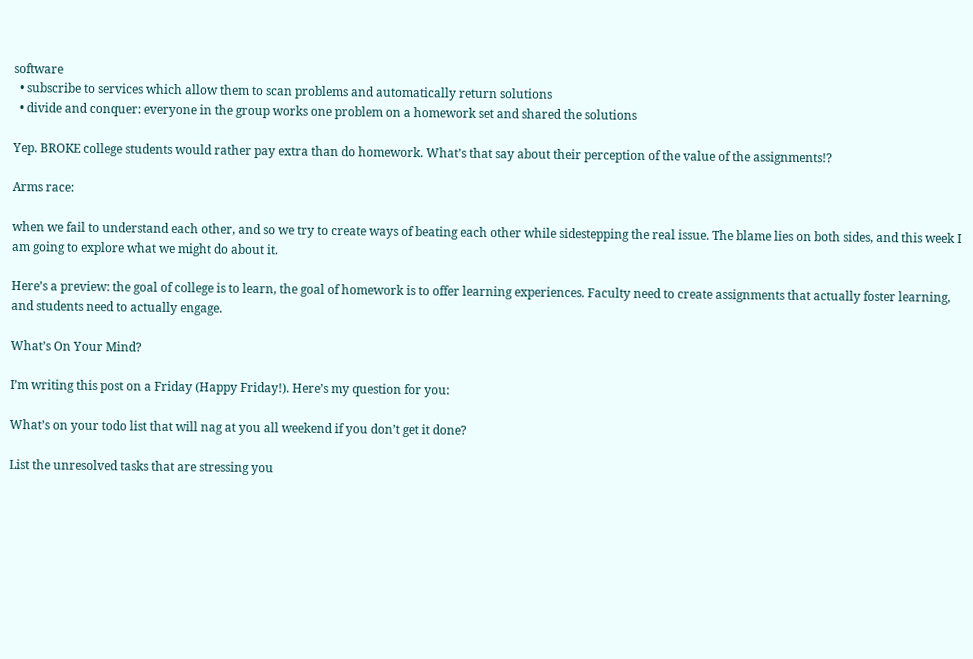software
  • subscribe to services which allow them to scan problems and automatically return solutions
  • divide and conquer: everyone in the group works one problem on a homework set and shared the solutions

Yep. BROKE college students would rather pay extra than do homework. What’s that say about their perception of the value of the assignments!?

Arms race:

when we fail to understand each other, and so we try to create ways of beating each other while sidestepping the real issue. The blame lies on both sides, and this week I am going to explore what we might do about it.

Here’s a preview: the goal of college is to learn, the goal of homework is to offer learning experiences. Faculty need to create assignments that actually foster learning, and students need to actually engage.

What’s On Your Mind?

I’m writing this post on a Friday (Happy Friday!). Here’s my question for you:

What’s on your todo list that will nag at you all weekend if you don’t get it done?

List the unresolved tasks that are stressing you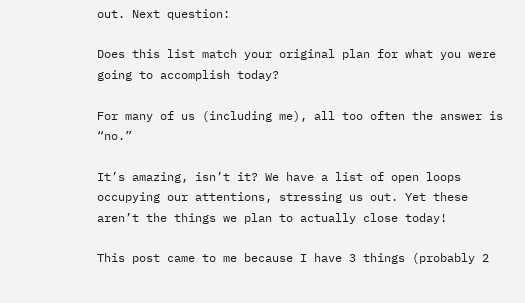out. Next question:

Does this list match your original plan for what you were going to accomplish today?

For many of us (including me), all too often the answer is “no.”

It’s amazing, isn’t it? We have a list of open loops occupying our attentions, stressing us out. Yet these aren’t the things we plan to actually close today!

This post came to me because I have 3 things (probably 2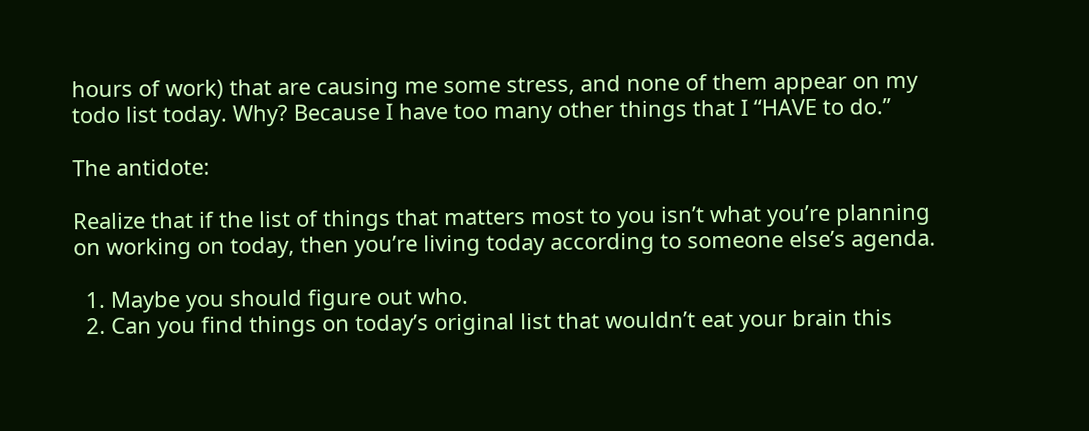hours of work) that are causing me some stress, and none of them appear on my todo list today. Why? Because I have too many other things that I “HAVE to do.”

The antidote:

Realize that if the list of things that matters most to you isn’t what you’re planning on working on today, then you’re living today according to someone else’s agenda.

  1. Maybe you should figure out who.
  2. Can you find things on today’s original list that wouldn’t eat your brain this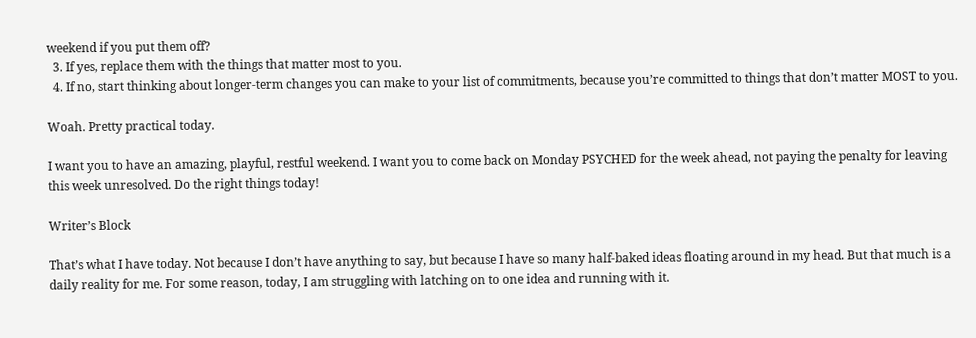weekend if you put them off?
  3. If yes, replace them with the things that matter most to you.
  4. If no, start thinking about longer-term changes you can make to your list of commitments, because you’re committed to things that don’t matter MOST to you.

Woah. Pretty practical today.

I want you to have an amazing, playful, restful weekend. I want you to come back on Monday PSYCHED for the week ahead, not paying the penalty for leaving this week unresolved. Do the right things today!

Writer’s Block

That’s what I have today. Not because I don’t have anything to say, but because I have so many half-baked ideas floating around in my head. But that much is a daily reality for me. For some reason, today, I am struggling with latching on to one idea and running with it.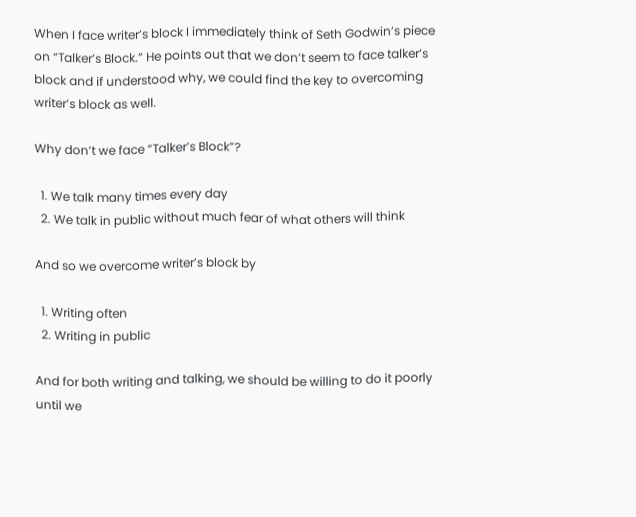When I face writer’s block I immediately think of Seth Godwin’s piece on “Talker’s Block.” He points out that we don’t seem to face talker’s block and if understood why, we could find the key to overcoming writer’s block as well.

Why don’t we face “Talker’s Block”?

  1. We talk many times every day
  2. We talk in public without much fear of what others will think

And so we overcome writer’s block by

  1. Writing often
  2. Writing in public

And for both writing and talking, we should be willing to do it poorly until we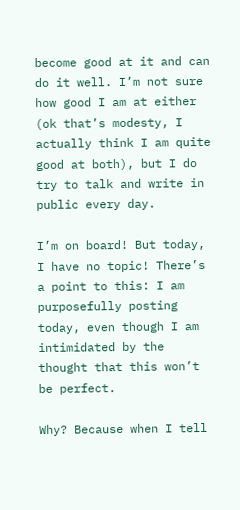become good at it and can do it well. I’m not sure how good I am at either (ok that’s modesty, I actually think I am quite good at both), but I do try to talk and write in public every day.

I’m on board! But today, I have no topic! There’s a point to this: I am purposefully posting today, even though I am intimidated by the thought that this won’t be perfect.

Why? Because when I tell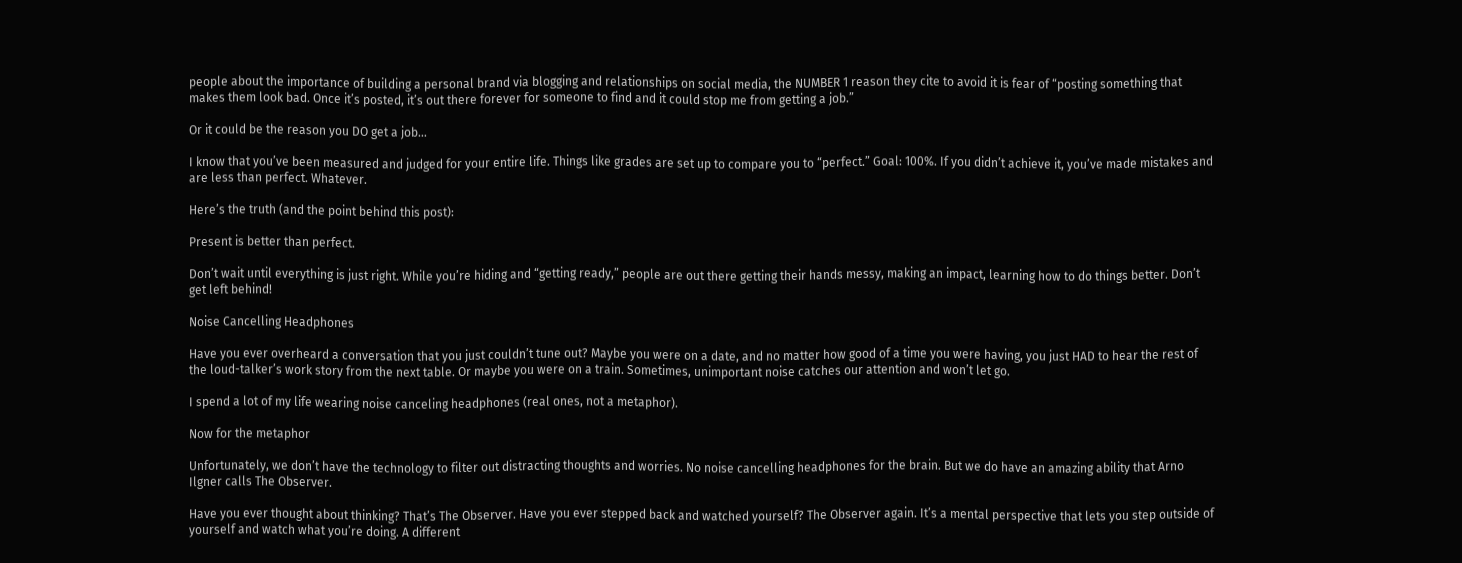people about the importance of building a personal brand via blogging and relationships on social media, the NUMBER 1 reason they cite to avoid it is fear of “posting something that makes them look bad. Once it’s posted, it’s out there forever for someone to find and it could stop me from getting a job.”

Or it could be the reason you DO get a job…

I know that you’ve been measured and judged for your entire life. Things like grades are set up to compare you to “perfect.” Goal: 100%. If you didn’t achieve it, you’ve made mistakes and are less than perfect. Whatever.

Here’s the truth (and the point behind this post):

Present is better than perfect.

Don’t wait until everything is just right. While you’re hiding and “getting ready,” people are out there getting their hands messy, making an impact, learning how to do things better. Don’t get left behind!

Noise Cancelling Headphones

Have you ever overheard a conversation that you just couldn’t tune out? Maybe you were on a date, and no matter how good of a time you were having, you just HAD to hear the rest of the loud-talker’s work story from the next table. Or maybe you were on a train. Sometimes, unimportant noise catches our attention and won’t let go.

I spend a lot of my life wearing noise canceling headphones (real ones, not a metaphor).

Now for the metaphor

Unfortunately, we don’t have the technology to filter out distracting thoughts and worries. No noise cancelling headphones for the brain. But we do have an amazing ability that Arno Ilgner calls The Observer.

Have you ever thought about thinking? That’s The Observer. Have you ever stepped back and watched yourself? The Observer again. It’s a mental perspective that lets you step outside of yourself and watch what you’re doing. A different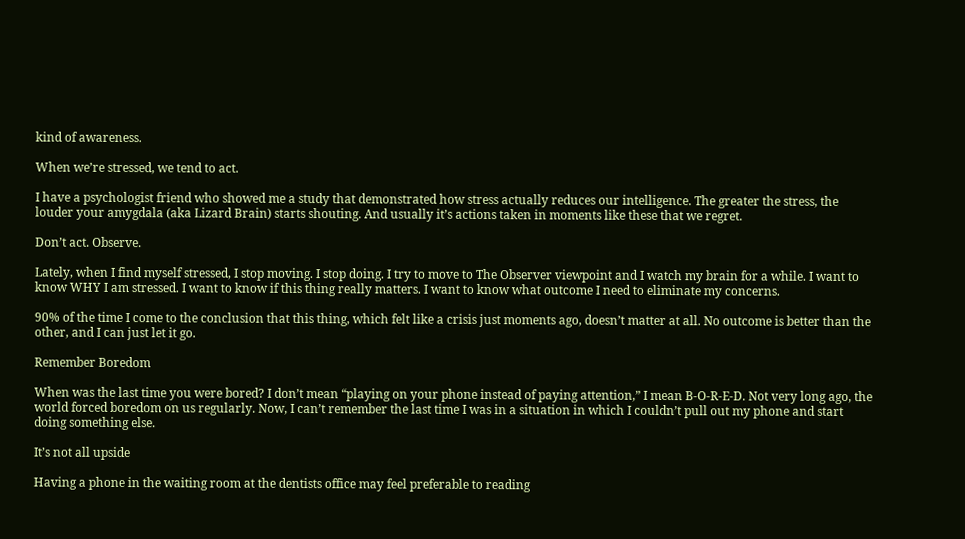kind of awareness.

When we’re stressed, we tend to act.

I have a psychologist friend who showed me a study that demonstrated how stress actually reduces our intelligence. The greater the stress, the louder your amygdala (aka Lizard Brain) starts shouting. And usually it’s actions taken in moments like these that we regret.

Don’t act. Observe.

Lately, when I find myself stressed, I stop moving. I stop doing. I try to move to The Observer viewpoint and I watch my brain for a while. I want to know WHY I am stressed. I want to know if this thing really matters. I want to know what outcome I need to eliminate my concerns.

90% of the time I come to the conclusion that this thing, which felt like a crisis just moments ago, doesn’t matter at all. No outcome is better than the other, and I can just let it go.

Remember Boredom

When was the last time you were bored? I don’t mean “playing on your phone instead of paying attention,” I mean B-O-R-E-D. Not very long ago, the world forced boredom on us regularly. Now, I can’t remember the last time I was in a situation in which I couldn’t pull out my phone and start doing something else.

It’s not all upside

Having a phone in the waiting room at the dentists office may feel preferable to reading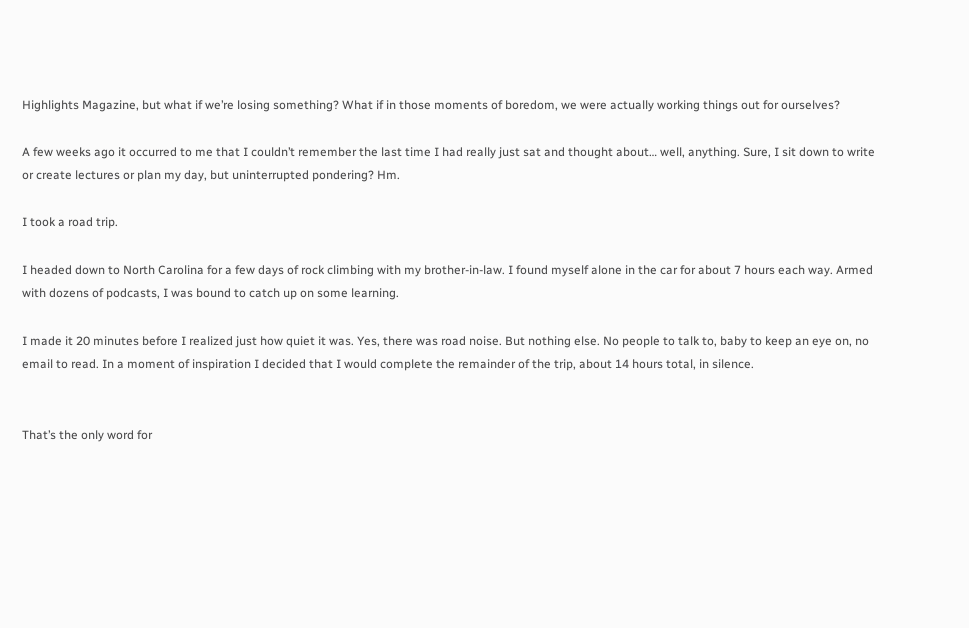Highlights Magazine, but what if we’re losing something? What if in those moments of boredom, we were actually working things out for ourselves?

A few weeks ago it occurred to me that I couldn’t remember the last time I had really just sat and thought about… well, anything. Sure, I sit down to write or create lectures or plan my day, but uninterrupted pondering? Hm.

I took a road trip.

I headed down to North Carolina for a few days of rock climbing with my brother-in-law. I found myself alone in the car for about 7 hours each way. Armed with dozens of podcasts, I was bound to catch up on some learning.

I made it 20 minutes before I realized just how quiet it was. Yes, there was road noise. But nothing else. No people to talk to, baby to keep an eye on, no email to read. In a moment of inspiration I decided that I would complete the remainder of the trip, about 14 hours total, in silence.


That’s the only word for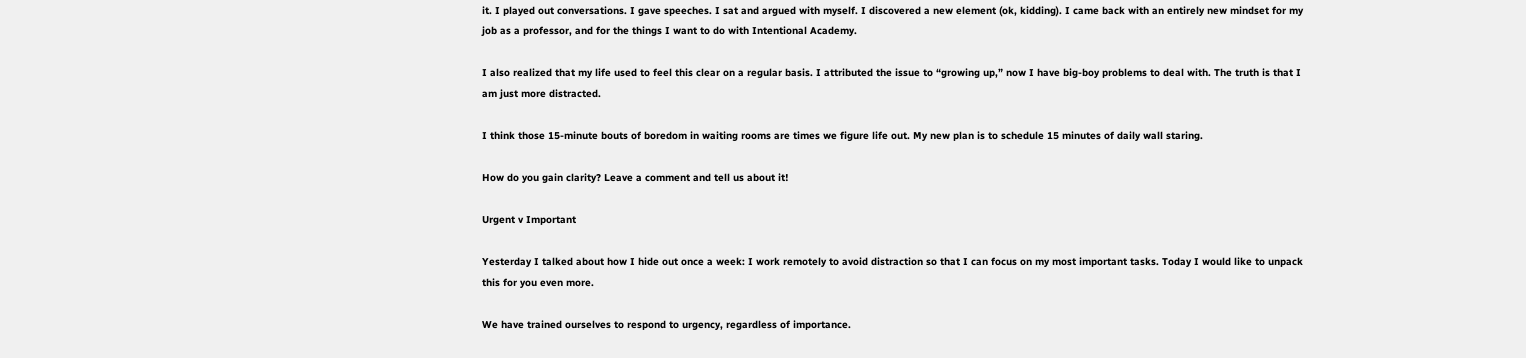it. I played out conversations. I gave speeches. I sat and argued with myself. I discovered a new element (ok, kidding). I came back with an entirely new mindset for my job as a professor, and for the things I want to do with Intentional Academy.

I also realized that my life used to feel this clear on a regular basis. I attributed the issue to “growing up,” now I have big-boy problems to deal with. The truth is that I am just more distracted.

I think those 15-minute bouts of boredom in waiting rooms are times we figure life out. My new plan is to schedule 15 minutes of daily wall staring.

How do you gain clarity? Leave a comment and tell us about it!

Urgent v Important

Yesterday I talked about how I hide out once a week: I work remotely to avoid distraction so that I can focus on my most important tasks. Today I would like to unpack this for you even more.

We have trained ourselves to respond to urgency, regardless of importance.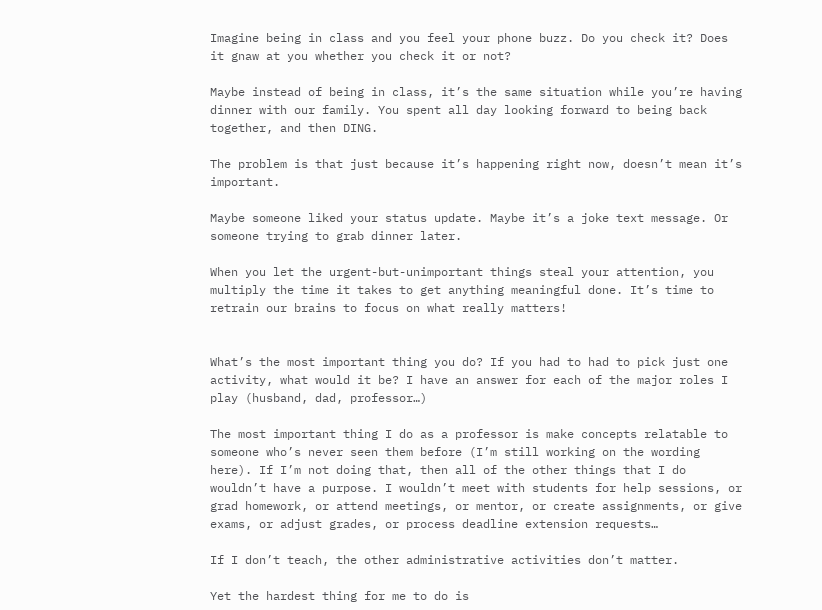Imagine being in class and you feel your phone buzz. Do you check it? Does it gnaw at you whether you check it or not?

Maybe instead of being in class, it’s the same situation while you’re having dinner with our family. You spent all day looking forward to being back together, and then DING.

The problem is that just because it’s happening right now, doesn’t mean it’s important.

Maybe someone liked your status update. Maybe it’s a joke text message. Or someone trying to grab dinner later.

When you let the urgent-but-unimportant things steal your attention, you multiply the time it takes to get anything meaningful done. It’s time to retrain our brains to focus on what really matters!


What’s the most important thing you do? If you had to had to pick just one activity, what would it be? I have an answer for each of the major roles I play (husband, dad, professor…)

The most important thing I do as a professor is make concepts relatable to someone who’s never seen them before (I’m still working on the wording here). If I’m not doing that, then all of the other things that I do wouldn’t have a purpose. I wouldn’t meet with students for help sessions, or grad homework, or attend meetings, or mentor, or create assignments, or give exams, or adjust grades, or process deadline extension requests…

If I don’t teach, the other administrative activities don’t matter.

Yet the hardest thing for me to do is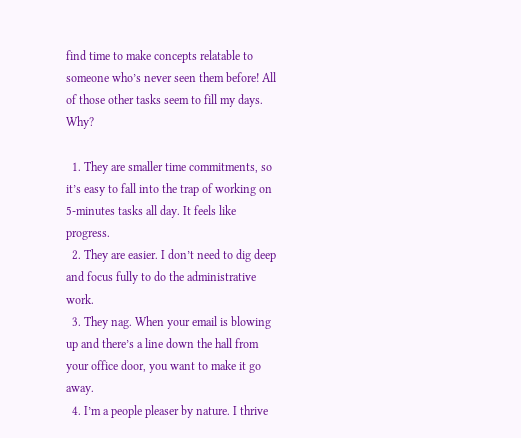find time to make concepts relatable to someone who’s never seen them before! All of those other tasks seem to fill my days. Why?

  1. They are smaller time commitments, so it’s easy to fall into the trap of working on 5-minutes tasks all day. It feels like progress.
  2. They are easier. I don’t need to dig deep and focus fully to do the administrative work.
  3. They nag. When your email is blowing up and there’s a line down the hall from your office door, you want to make it go away.
  4. I’m a people pleaser by nature. I thrive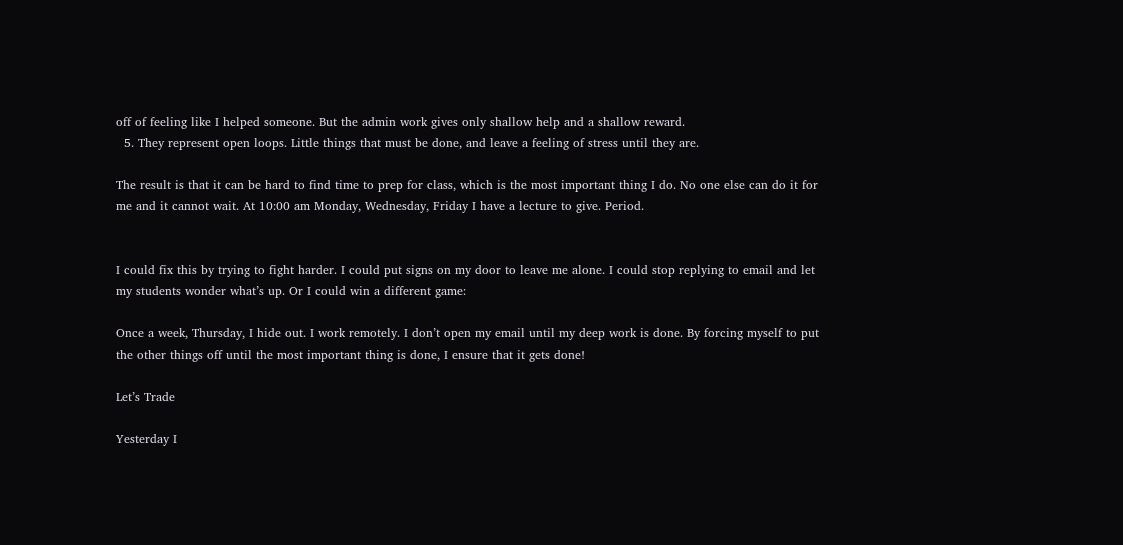off of feeling like I helped someone. But the admin work gives only shallow help and a shallow reward.
  5. They represent open loops. Little things that must be done, and leave a feeling of stress until they are.

The result is that it can be hard to find time to prep for class, which is the most important thing I do. No one else can do it for me and it cannot wait. At 10:00 am Monday, Wednesday, Friday I have a lecture to give. Period.


I could fix this by trying to fight harder. I could put signs on my door to leave me alone. I could stop replying to email and let my students wonder what’s up. Or I could win a different game:

Once a week, Thursday, I hide out. I work remotely. I don’t open my email until my deep work is done. By forcing myself to put the other things off until the most important thing is done, I ensure that it gets done!

Let’s Trade

Yesterday I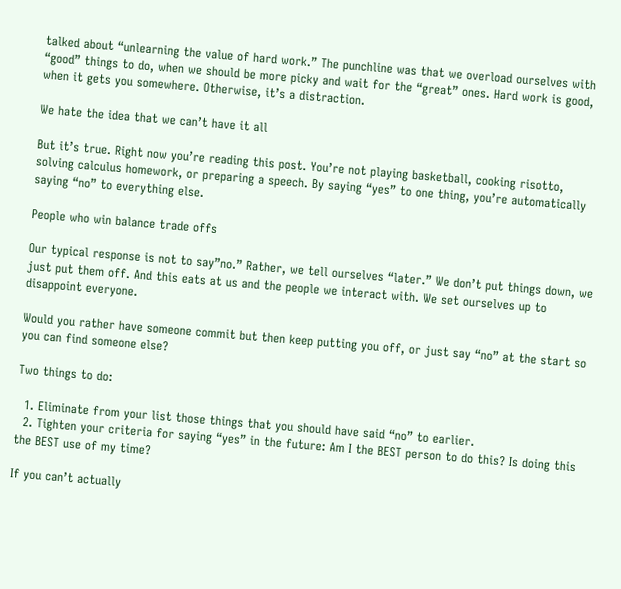talked about “unlearning the value of hard work.” The punchline was that we overload ourselves with “good” things to do, when we should be more picky and wait for the “great” ones. Hard work is good, when it gets you somewhere. Otherwise, it’s a distraction.

We hate the idea that we can’t have it all

But it’s true. Right now you’re reading this post. You’re not playing basketball, cooking risotto, solving calculus homework, or preparing a speech. By saying “yes” to one thing, you’re automatically saying “no” to everything else.

People who win balance trade offs

Our typical response is not to say”no.” Rather, we tell ourselves “later.” We don’t put things down, we just put them off. And this eats at us and the people we interact with. We set ourselves up to disappoint everyone.

Would you rather have someone commit but then keep putting you off, or just say “no” at the start so you can find someone else?

Two things to do:

  1. Eliminate from your list those things that you should have said “no” to earlier.
  2. Tighten your criteria for saying “yes” in the future: Am I the BEST person to do this? Is doing this the BEST use of my time?

If you can’t actually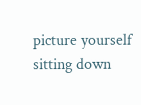picture yourself sitting down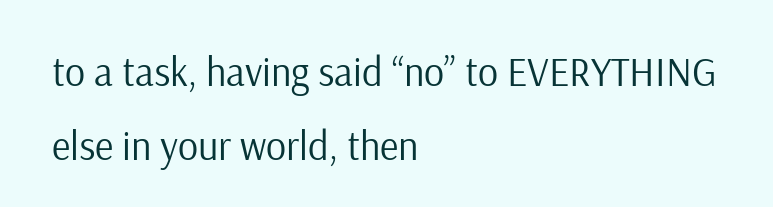to a task, having said “no” to EVERYTHING else in your world, then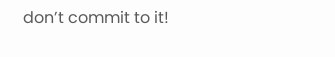don’t commit to it!